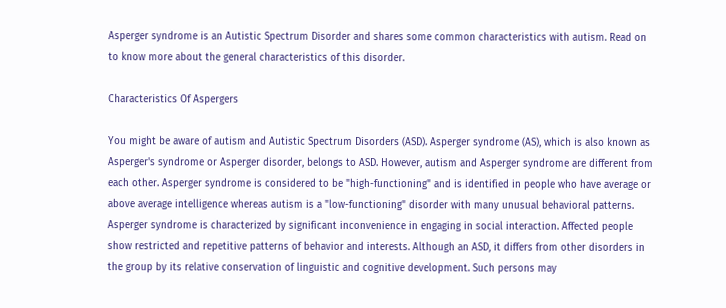Asperger syndrome is an Autistic Spectrum Disorder and shares some common characteristics with autism. Read on to know more about the general characteristics of this disorder.

Characteristics Of Aspergers

You might be aware of autism and Autistic Spectrum Disorders (ASD). Asperger syndrome (AS), which is also known as Asperger's syndrome or Asperger disorder, belongs to ASD. However, autism and Asperger syndrome are different from each other. Asperger syndrome is considered to be "high-functioning" and is identified in people who have average or above average intelligence whereas autism is a "low-functioning" disorder with many unusual behavioral patterns. Asperger syndrome is characterized by significant inconvenience in engaging in social interaction. Affected people show restricted and repetitive patterns of behavior and interests. Although an ASD, it differs from other disorders in the group by its relative conservation of linguistic and cognitive development. Such persons may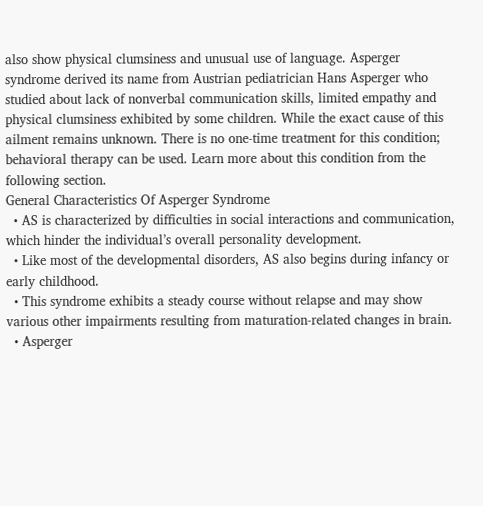also show physical clumsiness and unusual use of language. Asperger syndrome derived its name from Austrian pediatrician Hans Asperger who studied about lack of nonverbal communication skills, limited empathy and physical clumsiness exhibited by some children. While the exact cause of this ailment remains unknown. There is no one-time treatment for this condition; behavioral therapy can be used. Learn more about this condition from the following section.
General Characteristics Of Asperger Syndrome
  • AS is characterized by difficulties in social interactions and communication, which hinder the individual’s overall personality development.
  • Like most of the developmental disorders, AS also begins during infancy or early childhood.
  • This syndrome exhibits a steady course without relapse and may show various other impairments resulting from maturation-related changes in brain.
  • Asperger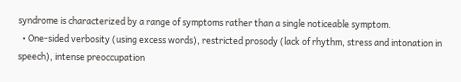syndrome is characterized by a range of symptoms rather than a single noticeable symptom.
  • One-sided verbosity (using excess words), restricted prosody (lack of rhythm, stress and intonation in speech), intense preoccupation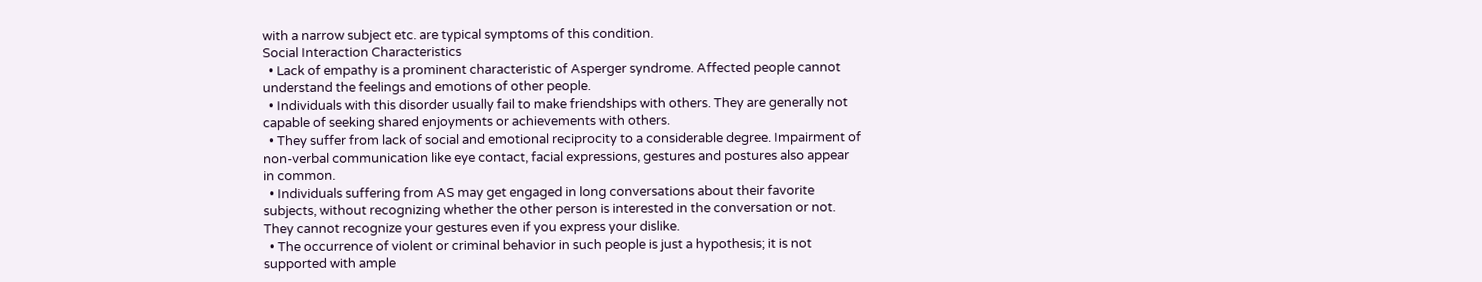with a narrow subject etc. are typical symptoms of this condition.
Social Interaction Characteristics
  • Lack of empathy is a prominent characteristic of Asperger syndrome. Affected people cannot understand the feelings and emotions of other people.
  • Individuals with this disorder usually fail to make friendships with others. They are generally not capable of seeking shared enjoyments or achievements with others.
  • They suffer from lack of social and emotional reciprocity to a considerable degree. Impairment of non-verbal communication like eye contact, facial expressions, gestures and postures also appear in common.
  • Individuals suffering from AS may get engaged in long conversations about their favorite subjects, without recognizing whether the other person is interested in the conversation or not. They cannot recognize your gestures even if you express your dislike.
  • The occurrence of violent or criminal behavior in such people is just a hypothesis; it is not supported with ample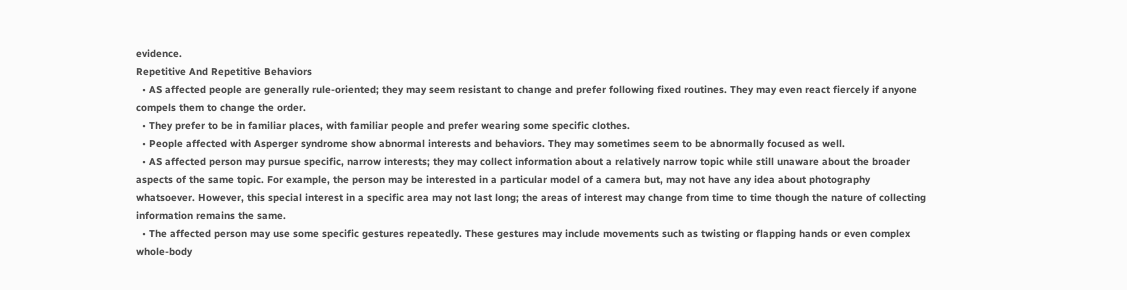evidence.
Repetitive And Repetitive Behaviors
  • AS affected people are generally rule-oriented; they may seem resistant to change and prefer following fixed routines. They may even react fiercely if anyone compels them to change the order.
  • They prefer to be in familiar places, with familiar people and prefer wearing some specific clothes.
  • People affected with Asperger syndrome show abnormal interests and behaviors. They may sometimes seem to be abnormally focused as well.
  • AS affected person may pursue specific, narrow interests; they may collect information about a relatively narrow topic while still unaware about the broader aspects of the same topic. For example, the person may be interested in a particular model of a camera but, may not have any idea about photography whatsoever. However, this special interest in a specific area may not last long; the areas of interest may change from time to time though the nature of collecting information remains the same.
  • The affected person may use some specific gestures repeatedly. These gestures may include movements such as twisting or flapping hands or even complex whole-body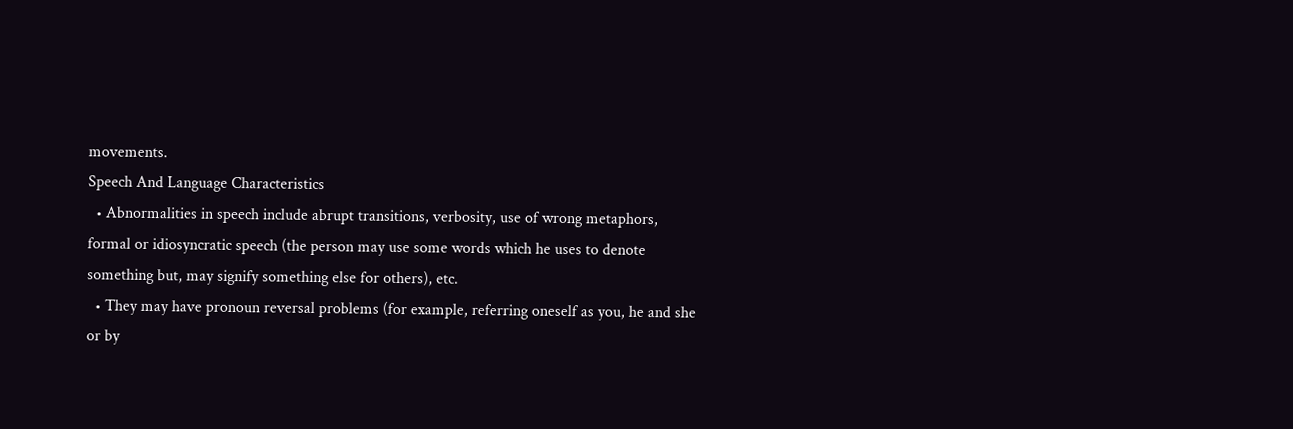movements.
Speech And Language Characteristics
  • Abnormalities in speech include abrupt transitions, verbosity, use of wrong metaphors, formal or idiosyncratic speech (the person may use some words which he uses to denote something but, may signify something else for others), etc.
  • They may have pronoun reversal problems (for example, referring oneself as you, he and she or by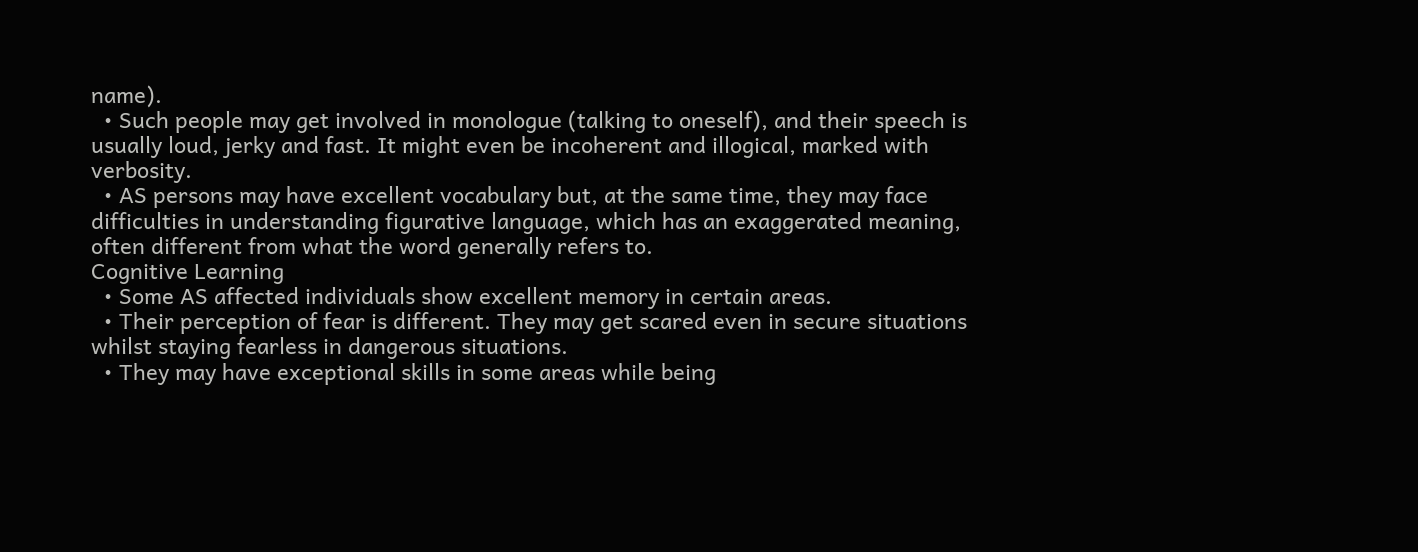name).
  • Such people may get involved in monologue (talking to oneself), and their speech is usually loud, jerky and fast. It might even be incoherent and illogical, marked with verbosity.
  • AS persons may have excellent vocabulary but, at the same time, they may face difficulties in understanding figurative language, which has an exaggerated meaning, often different from what the word generally refers to.
Cognitive Learning
  • Some AS affected individuals show excellent memory in certain areas.
  • Their perception of fear is different. They may get scared even in secure situations whilst staying fearless in dangerous situations.
  • They may have exceptional skills in some areas while being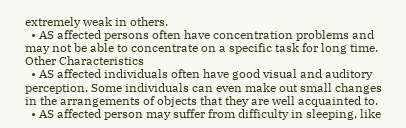extremely weak in others.
  • AS affected persons often have concentration problems and may not be able to concentrate on a specific task for long time.
Other Characteristics
  • AS affected individuals often have good visual and auditory perception. Some individuals can even make out small changes in the arrangements of objects that they are well acquainted to.
  • AS affected person may suffer from difficulty in sleeping, like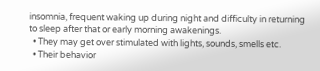insomnia, frequent waking up during night and difficulty in returning to sleep after that or early morning awakenings.
  • They may get over stimulated with lights, sounds, smells etc.
  • Their behavior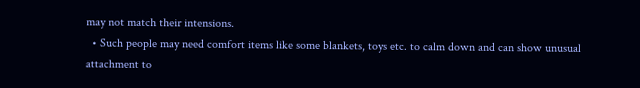may not match their intensions.
  • Such people may need comfort items like some blankets, toys etc. to calm down and can show unusual attachment to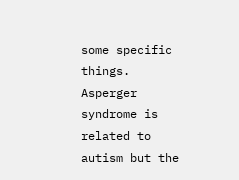some specific things.
Asperger syndrome is related to autism but the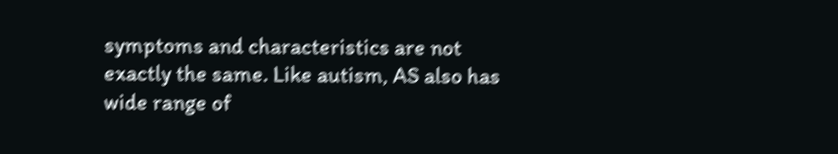symptoms and characteristics are not exactly the same. Like autism, AS also has wide range of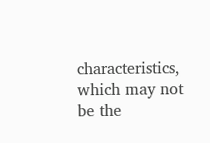characteristics, which may not be the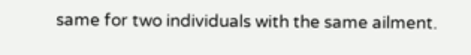same for two individuals with the same ailment.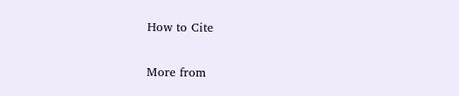How to Cite

More from